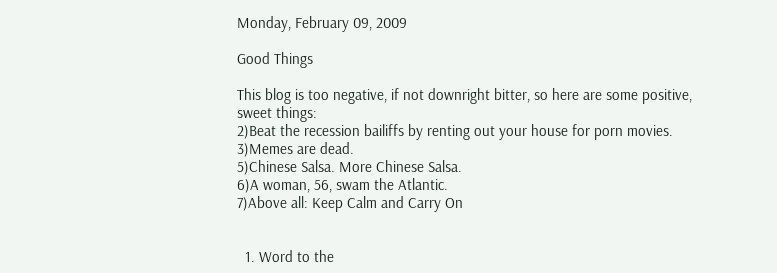Monday, February 09, 2009

Good Things

This blog is too negative, if not downright bitter, so here are some positive, sweet things:
2)Beat the recession bailiffs by renting out your house for porn movies.
3)Memes are dead.
5)Chinese Salsa. More Chinese Salsa.
6)A woman, 56, swam the Atlantic.
7)Above all: Keep Calm and Carry On


  1. Word to the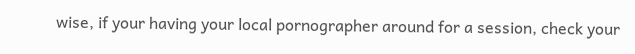wise, if your having your local pornographer around for a session, check your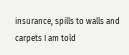insurance, spills to walls and carpets I am told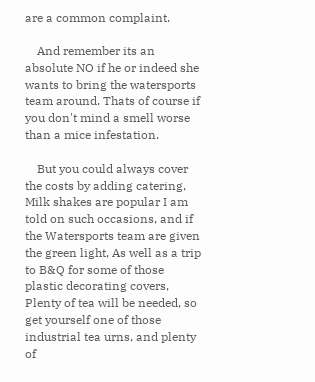are a common complaint.

    And remember its an absolute NO if he or indeed she wants to bring the watersports team around. Thats of course if you don't mind a smell worse than a mice infestation.

    But you could always cover the costs by adding catering, Milk shakes are popular I am told on such occasions, and if the Watersports team are given the green light, As well as a trip to B&Q for some of those plastic decorating covers, Plenty of tea will be needed, so get yourself one of those industrial tea urns, and plenty of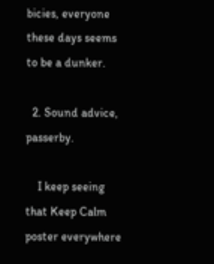bicies, everyone these days seems to be a dunker.

  2. Sound advice, passerby.

    I keep seeing that Keep Calm poster everywhere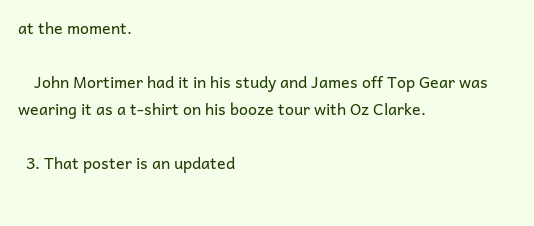at the moment.

    John Mortimer had it in his study and James off Top Gear was wearing it as a t-shirt on his booze tour with Oz Clarke.

  3. That poster is an updated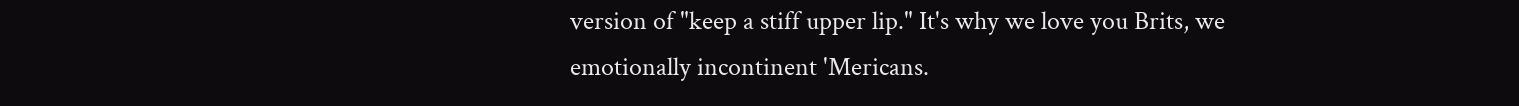version of "keep a stiff upper lip." It's why we love you Brits, we emotionally incontinent 'Mericans.